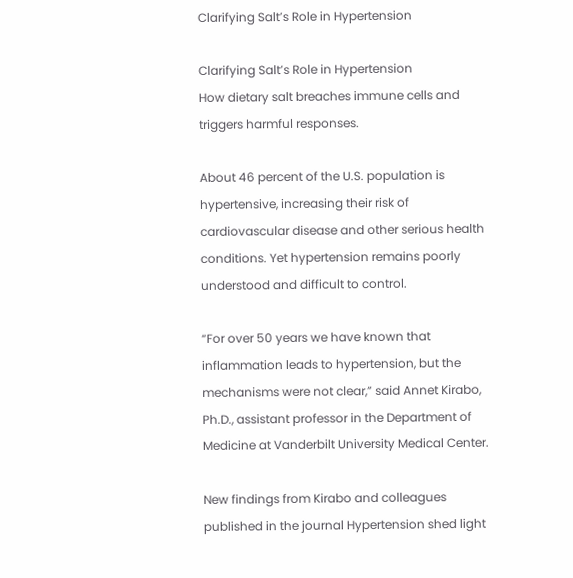Clarifying Salt’s Role in Hypertension

Clarifying Salt’s Role in Hypertension
How dietary salt breaches immune cells and triggers harmful responses.

About 46 percent of the U.S. population is hypertensive, increasing their risk of cardiovascular disease and other serious health conditions. Yet hypertension remains poorly understood and difficult to control.

“For over 50 years we have known that inflammation leads to hypertension, but the mechanisms were not clear,” said Annet Kirabo, Ph.D., assistant professor in the Department of Medicine at Vanderbilt University Medical Center.

New findings from Kirabo and colleagues published in the journal Hypertension shed light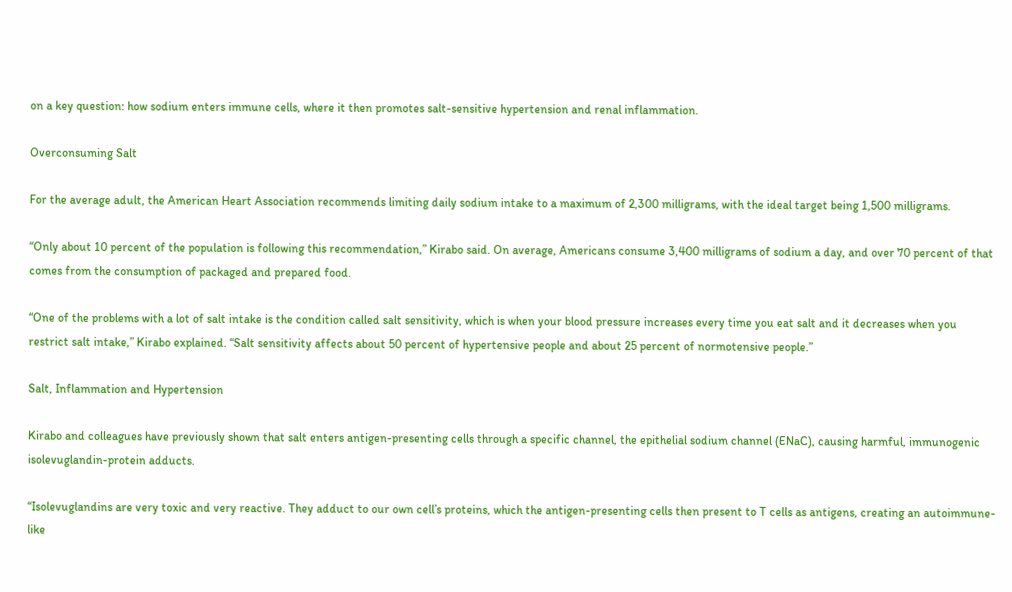on a key question: how sodium enters immune cells, where it then promotes salt-sensitive hypertension and renal inflammation.

Overconsuming Salt

For the average adult, the American Heart Association recommends limiting daily sodium intake to a maximum of 2,300 milligrams, with the ideal target being 1,500 milligrams.

“Only about 10 percent of the population is following this recommendation,” Kirabo said. On average, Americans consume 3,400 milligrams of sodium a day, and over 70 percent of that comes from the consumption of packaged and prepared food.

“One of the problems with a lot of salt intake is the condition called salt sensitivity, which is when your blood pressure increases every time you eat salt and it decreases when you restrict salt intake,” Kirabo explained. “Salt sensitivity affects about 50 percent of hypertensive people and about 25 percent of normotensive people.”

Salt, Inflammation and Hypertension

Kirabo and colleagues have previously shown that salt enters antigen-presenting cells through a specific channel, the epithelial sodium channel (ENaC), causing harmful, immunogenic isolevuglandin-protein adducts.

“Isolevuglandins are very toxic and very reactive. They adduct to our own cell’s proteins, which the antigen-presenting cells then present to T cells as antigens, creating an autoimmune-like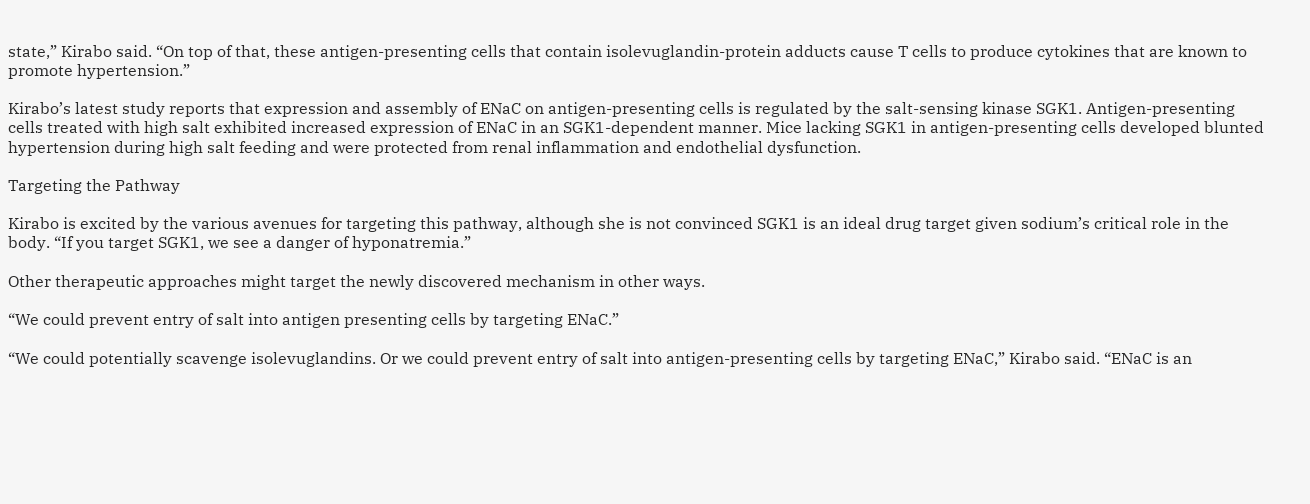state,” Kirabo said. “On top of that, these antigen-presenting cells that contain isolevuglandin-protein adducts cause T cells to produce cytokines that are known to promote hypertension.”

Kirabo’s latest study reports that expression and assembly of ENaC on antigen-presenting cells is regulated by the salt-sensing kinase SGK1. Antigen-presenting cells treated with high salt exhibited increased expression of ENaC in an SGK1-dependent manner. Mice lacking SGK1 in antigen-presenting cells developed blunted hypertension during high salt feeding and were protected from renal inflammation and endothelial dysfunction.

Targeting the Pathway

Kirabo is excited by the various avenues for targeting this pathway, although she is not convinced SGK1 is an ideal drug target given sodium’s critical role in the body. “If you target SGK1, we see a danger of hyponatremia.”

Other therapeutic approaches might target the newly discovered mechanism in other ways.

“We could prevent entry of salt into antigen presenting cells by targeting ENaC.”

“We could potentially scavenge isolevuglandins. Or we could prevent entry of salt into antigen-presenting cells by targeting ENaC,” Kirabo said. “ENaC is an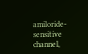amiloride-sensitive channel,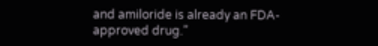and amiloride is already an FDA-approved drug.”